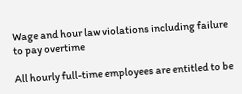Wage and hour law violations including failure to pay overtime

All hourly full-time employees are entitled to be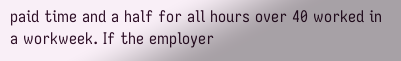paid time and a half for all hours over 40 worked in a workweek. If the employer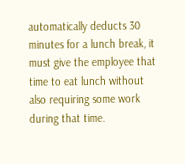automatically deducts 30 minutes for a lunch break, it must give the employee that time to eat lunch without also requiring some work during that time.